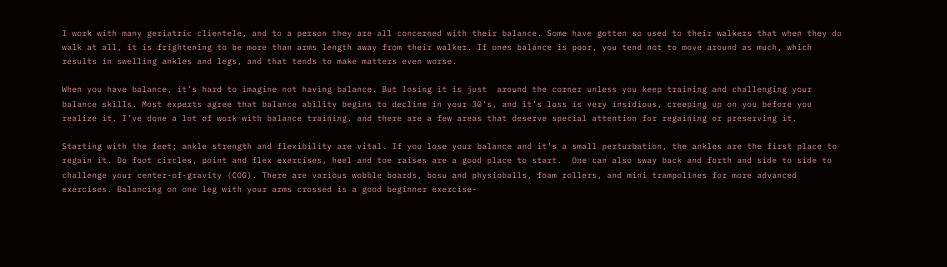I work with many geriatric clientele, and to a person they are all concerned with their balance. Some have gotten so used to their walkers that when they do walk at all, it is frightening to be more than arms length away from their walker. If ones balance is poor, you tend not to move around as much, which results in swelling ankles and legs, and that tends to make matters even worse.

When you have balance, it’s hard to imagine not having balance. But losing it is just  around the corner unless you keep training and challenging your balance skills. Most experts agree that balance ability begins to decline in your 30’s, and it’s loss is very insidious, creeping up on you before you realize it. I’ve done a lot of work with balance training, and there are a few areas that deserve special attention for regaining or preserving it.

Starting with the feet; ankle strength and flexibility are vital. If you lose your balance and it’s a small perturbation, the ankles are the first place to regain it. Do foot circles, point and flex exercises, heel and toe raises are a good place to start.  One can also sway back and forth and side to side to challenge your center-of-gravity (COG). There are various wobble boards, bosu and physioballs, foam rollers, and mini trampolines for more advanced exercises. Balancing on one leg with your arms crossed is a good beginner exercise-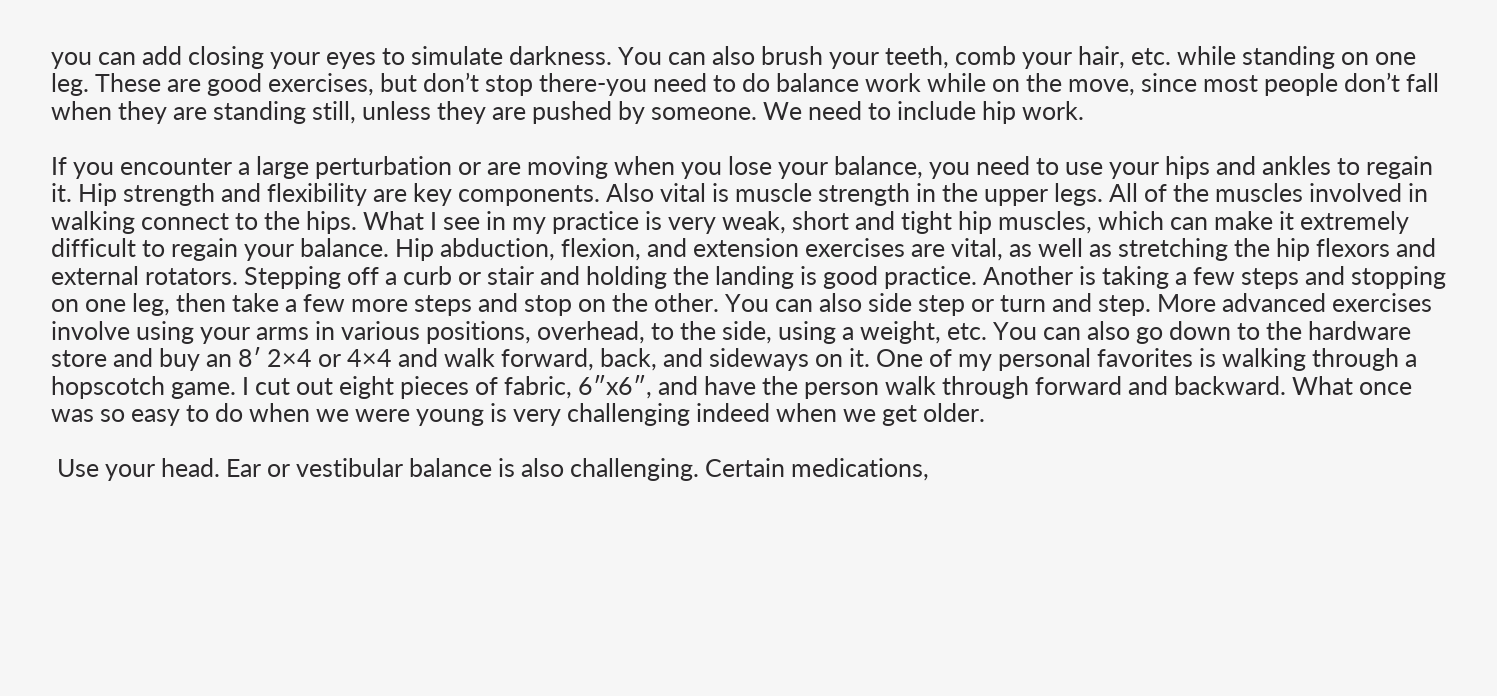you can add closing your eyes to simulate darkness. You can also brush your teeth, comb your hair, etc. while standing on one leg. These are good exercises, but don’t stop there-you need to do balance work while on the move, since most people don’t fall when they are standing still, unless they are pushed by someone. We need to include hip work.

If you encounter a large perturbation or are moving when you lose your balance, you need to use your hips and ankles to regain it. Hip strength and flexibility are key components. Also vital is muscle strength in the upper legs. All of the muscles involved in walking connect to the hips. What I see in my practice is very weak, short and tight hip muscles, which can make it extremely difficult to regain your balance. Hip abduction, flexion, and extension exercises are vital, as well as stretching the hip flexors and external rotators. Stepping off a curb or stair and holding the landing is good practice. Another is taking a few steps and stopping on one leg, then take a few more steps and stop on the other. You can also side step or turn and step. More advanced exercises involve using your arms in various positions, overhead, to the side, using a weight, etc. You can also go down to the hardware store and buy an 8′ 2×4 or 4×4 and walk forward, back, and sideways on it. One of my personal favorites is walking through a hopscotch game. I cut out eight pieces of fabric, 6″x6″, and have the person walk through forward and backward. What once was so easy to do when we were young is very challenging indeed when we get older.

 Use your head. Ear or vestibular balance is also challenging. Certain medications,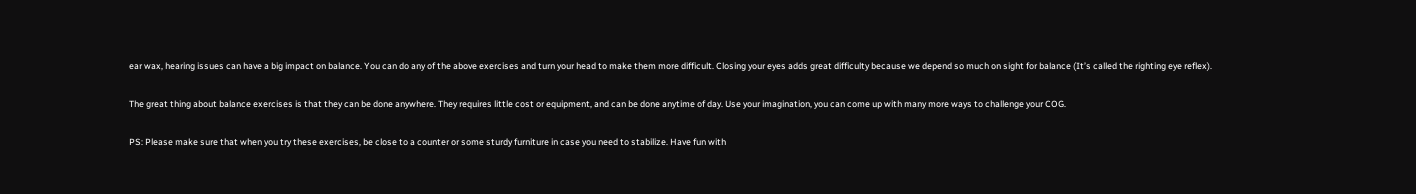ear wax, hearing issues can have a big impact on balance. You can do any of the above exercises and turn your head to make them more difficult. Closing your eyes adds great difficulty because we depend so much on sight for balance (It’s called the righting eye reflex).

The great thing about balance exercises is that they can be done anywhere. They requires little cost or equipment, and can be done anytime of day. Use your imagination, you can come up with many more ways to challenge your COG.

PS: Please make sure that when you try these exercises, be close to a counter or some sturdy furniture in case you need to stabilize. Have fun with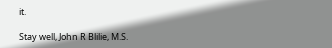it.

Stay well, John R Blilie, M.S.